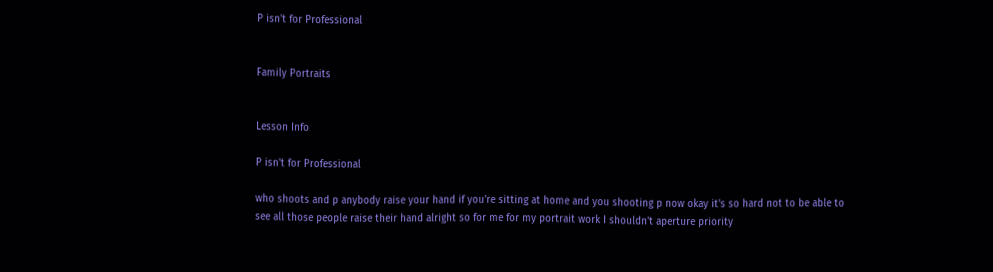P isn't for Professional


Family Portraits


Lesson Info

P isn't for Professional

who shoots and p anybody raise your hand if you're sitting at home and you shooting p now okay it's so hard not to be able to see all those people raise their hand alright so for me for my portrait work I shouldn't aperture priority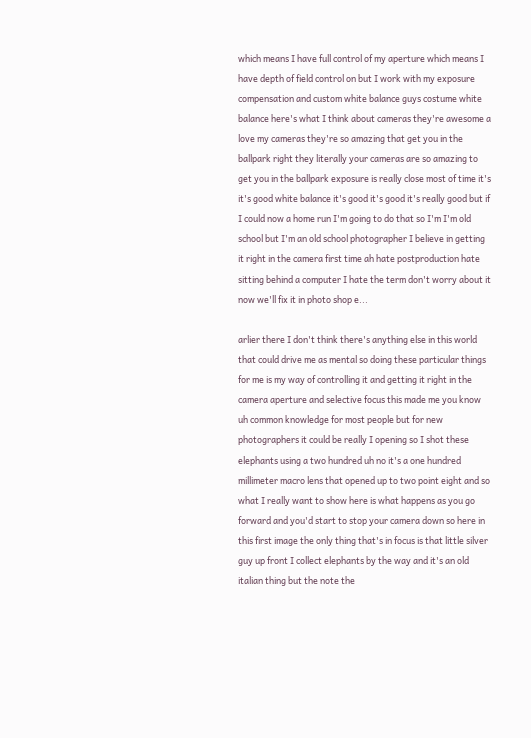which means I have full control of my aperture which means I have depth of field control on but I work with my exposure compensation and custom white balance guys costume white balance here's what I think about cameras they're awesome a love my cameras they're so amazing that get you in the ballpark right they literally your cameras are so amazing to get you in the ballpark exposure is really close most of time it's it's good white balance it's good it's good it's really good but if I could now a home run I'm going to do that so I'm I'm old school but I'm an old school photographer I believe in getting it right in the camera first time ah hate postproduction hate sitting behind a computer I hate the term don't worry about it now we'll fix it in photo shop e...

arlier there I don't think there's anything else in this world that could drive me as mental so doing these particular things for me is my way of controlling it and getting it right in the camera aperture and selective focus this made me you know uh common knowledge for most people but for new photographers it could be really I opening so I shot these elephants using a two hundred uh no it's a one hundred millimeter macro lens that opened up to two point eight and so what I really want to show here is what happens as you go forward and you'd start to stop your camera down so here in this first image the only thing that's in focus is that little silver guy up front I collect elephants by the way and it's an old italian thing but the note the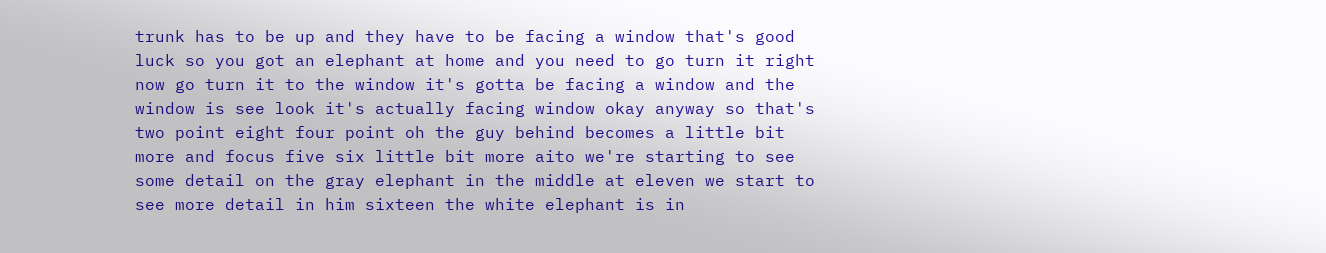trunk has to be up and they have to be facing a window that's good luck so you got an elephant at home and you need to go turn it right now go turn it to the window it's gotta be facing a window and the window is see look it's actually facing window okay anyway so that's two point eight four point oh the guy behind becomes a little bit more and focus five six little bit more aito we're starting to see some detail on the gray elephant in the middle at eleven we start to see more detail in him sixteen the white elephant is in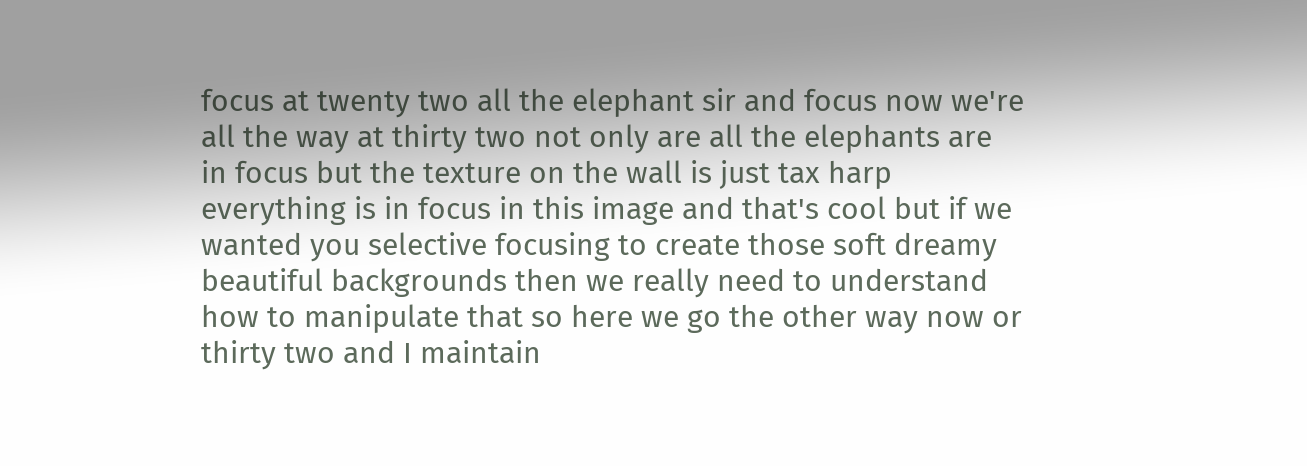focus at twenty two all the elephant sir and focus now we're all the way at thirty two not only are all the elephants are in focus but the texture on the wall is just tax harp everything is in focus in this image and that's cool but if we wanted you selective focusing to create those soft dreamy beautiful backgrounds then we really need to understand how to manipulate that so here we go the other way now or thirty two and I maintain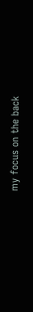my focus on the back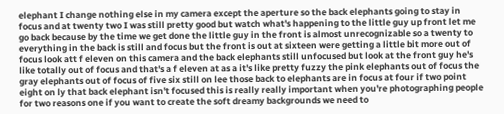elephant I change nothing else in my camera except the aperture so the back elephants going to stay in focus and at twenty two I was still pretty good but watch what's happening to the little guy up front let me go back because by the time we get done the little guy in the front is almost unrecognizable so a twenty to everything in the back is still and focus but the front is out at sixteen were getting a little bit more out of focus look att f eleven on this camera and the back elephants still unfocused but look at the front guy he's like totally out of focus and that's a f eleven at as a it's like pretty fuzzy the pink elephants out of focus the gray elephants out of focus of five six still on lee those back to elephants are in focus at four if two point eight on ly that back elephant isn't focused this is really really important when you're photographing people for two reasons one if you want to create the soft dreamy backgrounds we need to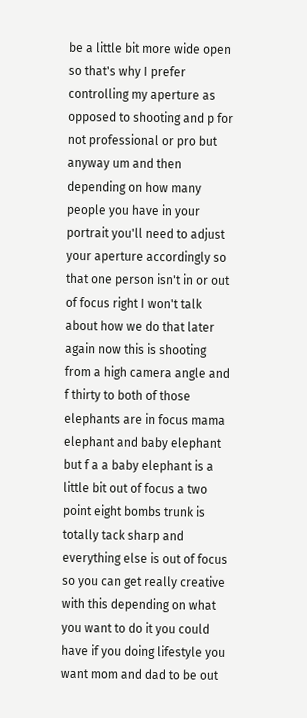be a little bit more wide open so that's why I prefer controlling my aperture as opposed to shooting and p for not professional or pro but anyway um and then depending on how many people you have in your portrait you'll need to adjust your aperture accordingly so that one person isn't in or out of focus right I won't talk about how we do that later again now this is shooting from a high camera angle and f thirty to both of those elephants are in focus mama elephant and baby elephant but f a a baby elephant is a little bit out of focus a two point eight bombs trunk is totally tack sharp and everything else is out of focus so you can get really creative with this depending on what you want to do it you could have if you doing lifestyle you want mom and dad to be out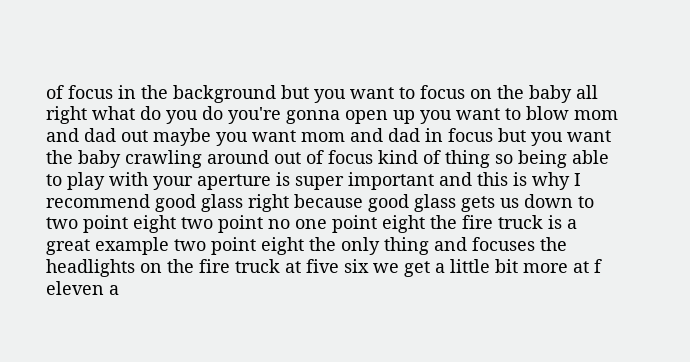of focus in the background but you want to focus on the baby all right what do you do you're gonna open up you want to blow mom and dad out maybe you want mom and dad in focus but you want the baby crawling around out of focus kind of thing so being able to play with your aperture is super important and this is why I recommend good glass right because good glass gets us down to two point eight two point no one point eight the fire truck is a great example two point eight the only thing and focuses the headlights on the fire truck at five six we get a little bit more at f eleven a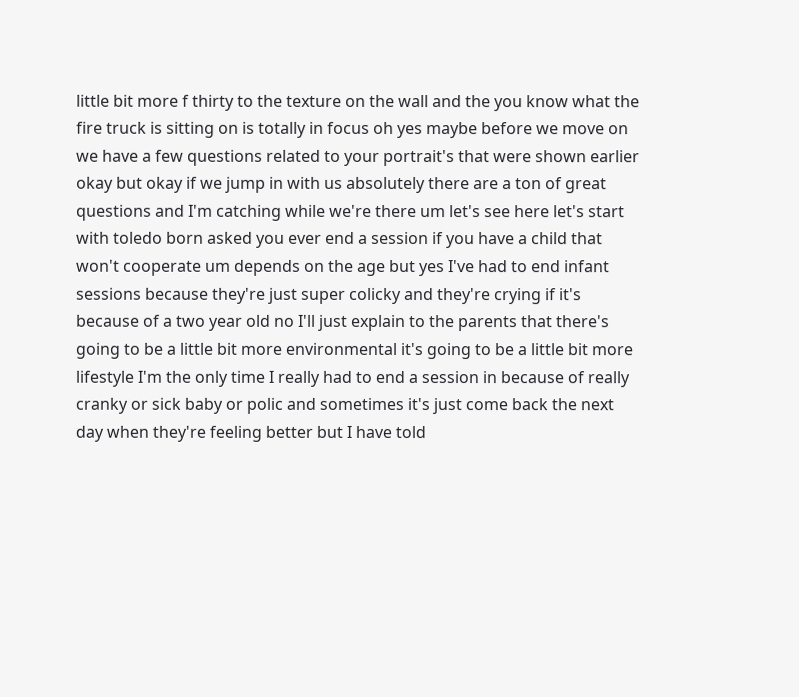little bit more f thirty to the texture on the wall and the you know what the fire truck is sitting on is totally in focus oh yes maybe before we move on we have a few questions related to your portrait's that were shown earlier okay but okay if we jump in with us absolutely there are a ton of great questions and I'm catching while we're there um let's see here let's start with toledo born asked you ever end a session if you have a child that won't cooperate um depends on the age but yes I've had to end infant sessions because they're just super colicky and they're crying if it's because of a two year old no I'll just explain to the parents that there's going to be a little bit more environmental it's going to be a little bit more lifestyle I'm the only time I really had to end a session in because of really cranky or sick baby or polic and sometimes it's just come back the next day when they're feeling better but I have told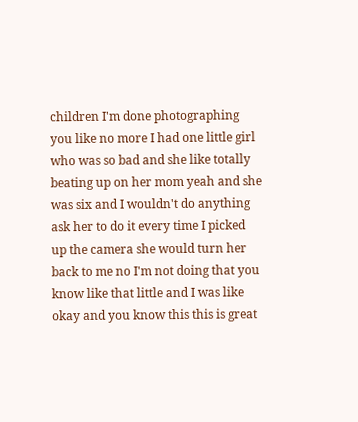children I'm done photographing you like no more I had one little girl who was so bad and she like totally beating up on her mom yeah and she was six and I wouldn't do anything ask her to do it every time I picked up the camera she would turn her back to me no I'm not doing that you know like that little and I was like okay and you know this this is great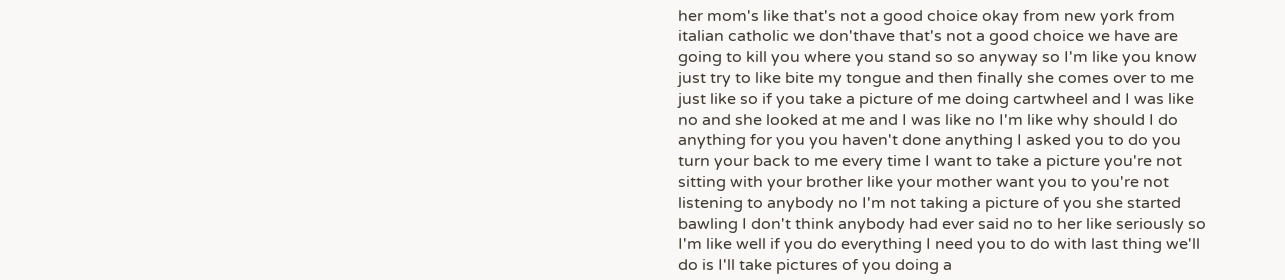her mom's like that's not a good choice okay from new york from italian catholic we don'thave that's not a good choice we have are going to kill you where you stand so so anyway so I'm like you know just try to like bite my tongue and then finally she comes over to me just like so if you take a picture of me doing cartwheel and I was like no and she looked at me and I was like no I'm like why should I do anything for you you haven't done anything I asked you to do you turn your back to me every time I want to take a picture you're not sitting with your brother like your mother want you to you're not listening to anybody no I'm not taking a picture of you she started bawling I don't think anybody had ever said no to her like seriously so I'm like well if you do everything I need you to do with last thing we'll do is I'll take pictures of you doing a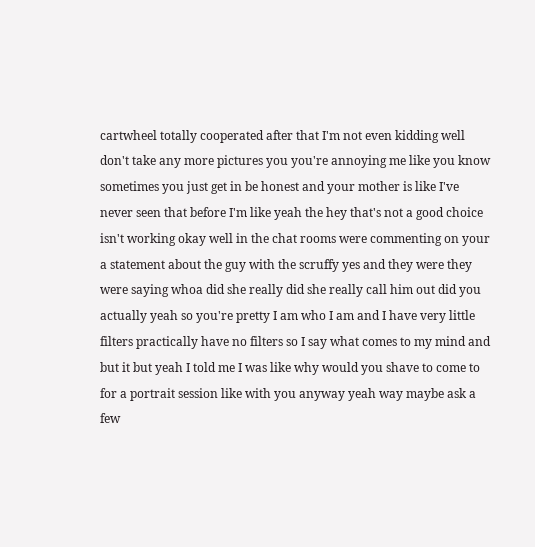cartwheel totally cooperated after that I'm not even kidding well don't take any more pictures you you're annoying me like you know sometimes you just get in be honest and your mother is like I've never seen that before I'm like yeah the hey that's not a good choice isn't working okay well in the chat rooms were commenting on your a statement about the guy with the scruffy yes and they were they were saying whoa did she really did she really call him out did you actually yeah so you're pretty I am who I am and I have very little filters practically have no filters so I say what comes to my mind and but it but yeah I told me I was like why would you shave to come to for a portrait session like with you anyway yeah way maybe ask a few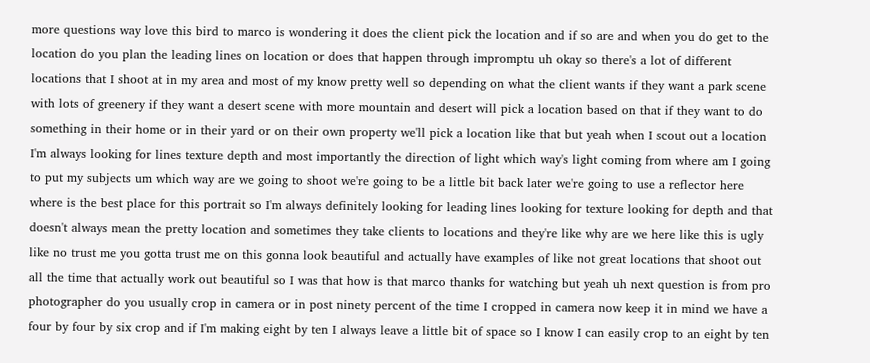more questions way love this bird to marco is wondering it does the client pick the location and if so are and when you do get to the location do you plan the leading lines on location or does that happen through impromptu uh okay so there's a lot of different locations that I shoot at in my area and most of my know pretty well so depending on what the client wants if they want a park scene with lots of greenery if they want a desert scene with more mountain and desert will pick a location based on that if they want to do something in their home or in their yard or on their own property we'll pick a location like that but yeah when I scout out a location I'm always looking for lines texture depth and most importantly the direction of light which way's light coming from where am I going to put my subjects um which way are we going to shoot we're going to be a little bit back later we're going to use a reflector here where is the best place for this portrait so I'm always definitely looking for leading lines looking for texture looking for depth and that doesn't always mean the pretty location and sometimes they take clients to locations and they're like why are we here like this is ugly like no trust me you gotta trust me on this gonna look beautiful and actually have examples of like not great locations that shoot out all the time that actually work out beautiful so I was that how is that marco thanks for watching but yeah uh next question is from pro photographer do you usually crop in camera or in post ninety percent of the time I cropped in camera now keep it in mind we have a four by four by six crop and if I'm making eight by ten I always leave a little bit of space so I know I can easily crop to an eight by ten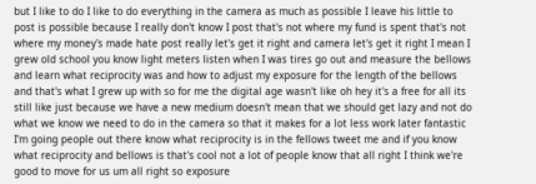but I like to do I like to do everything in the camera as much as possible I leave his little to post is possible because I really don't know I post that's not where my fund is spent that's not where my money's made hate post really let's get it right and camera let's get it right I mean I grew old school you know light meters listen when I was tires go out and measure the bellows and learn what reciprocity was and how to adjust my exposure for the length of the bellows and that's what I grew up with so for me the digital age wasn't like oh hey it's a free for all its still like just because we have a new medium doesn't mean that we should get lazy and not do what we know we need to do in the camera so that it makes for a lot less work later fantastic I'm going people out there know what reciprocity is in the fellows tweet me and if you know what reciprocity and bellows is that's cool not a lot of people know that all right I think we're good to move for us um all right so exposure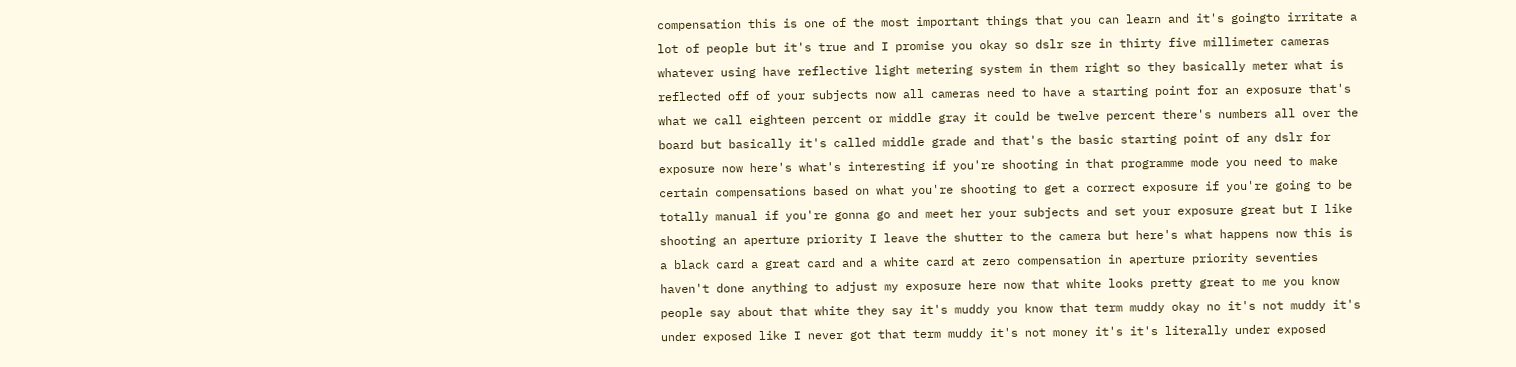compensation this is one of the most important things that you can learn and it's goingto irritate a lot of people but it's true and I promise you okay so dslr sze in thirty five millimeter cameras whatever using have reflective light metering system in them right so they basically meter what is reflected off of your subjects now all cameras need to have a starting point for an exposure that's what we call eighteen percent or middle gray it could be twelve percent there's numbers all over the board but basically it's called middle grade and that's the basic starting point of any dslr for exposure now here's what's interesting if you're shooting in that programme mode you need to make certain compensations based on what you're shooting to get a correct exposure if you're going to be totally manual if you're gonna go and meet her your subjects and set your exposure great but I like shooting an aperture priority I leave the shutter to the camera but here's what happens now this is a black card a great card and a white card at zero compensation in aperture priority seventies haven't done anything to adjust my exposure here now that white looks pretty great to me you know people say about that white they say it's muddy you know that term muddy okay no it's not muddy it's under exposed like I never got that term muddy it's not money it's it's literally under exposed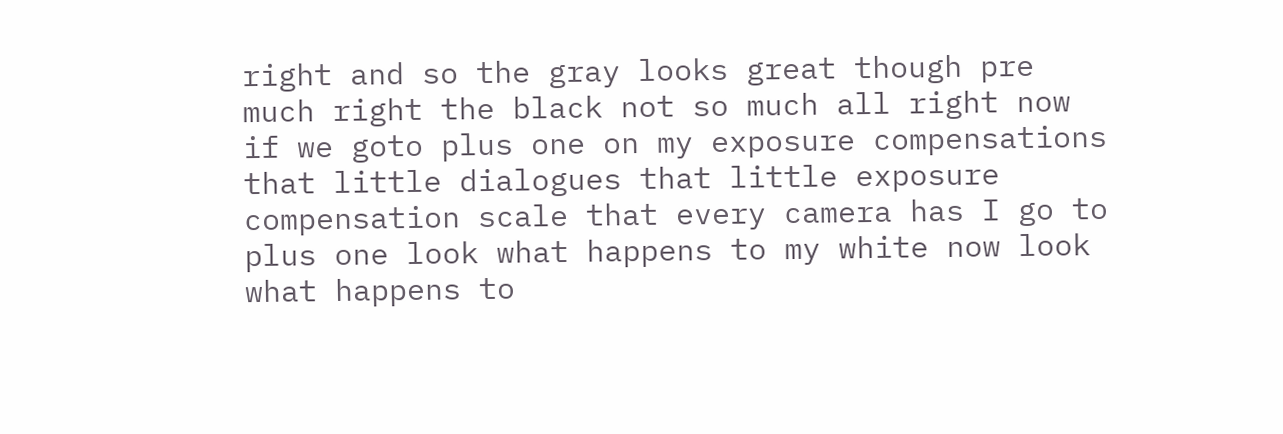right and so the gray looks great though pre much right the black not so much all right now if we goto plus one on my exposure compensations that little dialogues that little exposure compensation scale that every camera has I go to plus one look what happens to my white now look what happens to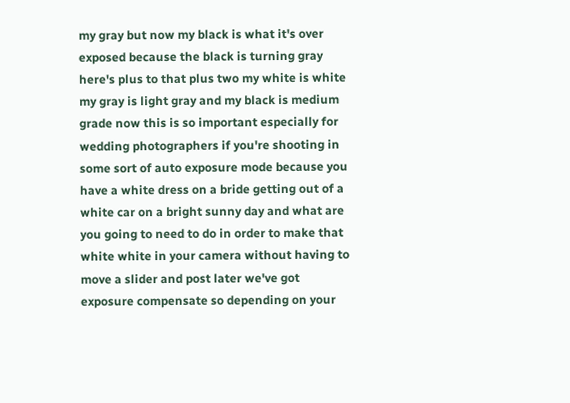my gray but now my black is what it's over exposed because the black is turning gray here's plus to that plus two my white is white my gray is light gray and my black is medium grade now this is so important especially for wedding photographers if you're shooting in some sort of auto exposure mode because you have a white dress on a bride getting out of a white car on a bright sunny day and what are you going to need to do in order to make that white white in your camera without having to move a slider and post later we've got exposure compensate so depending on your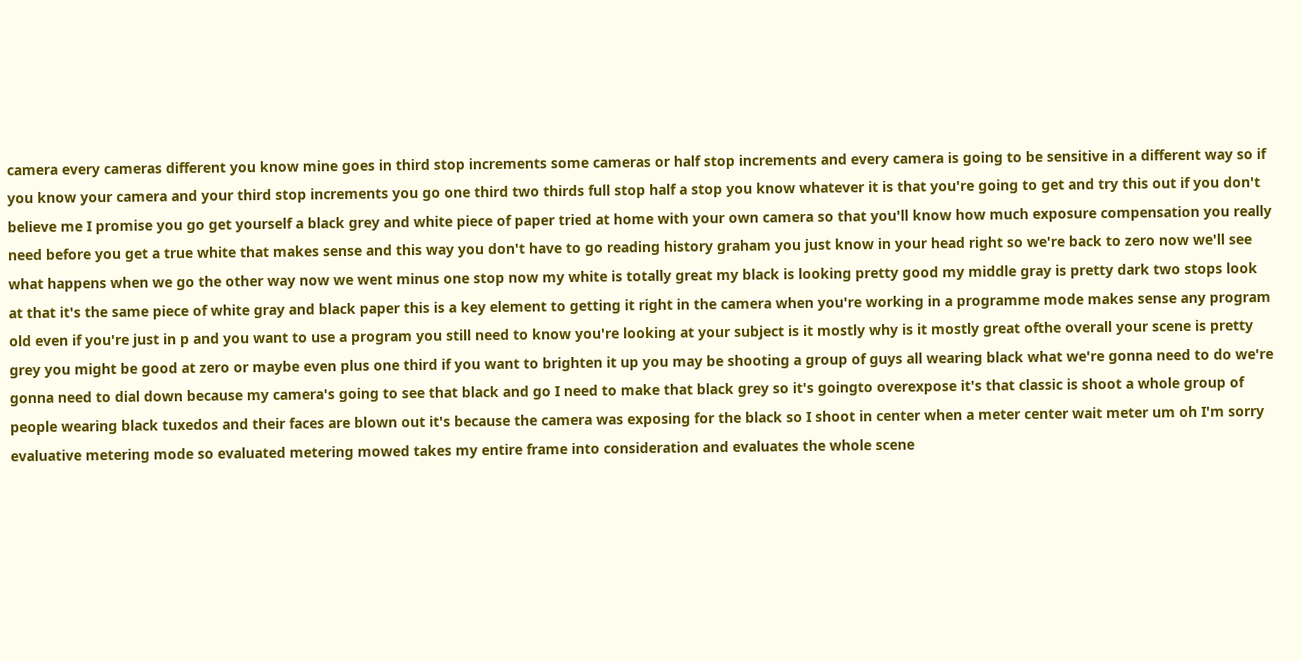camera every cameras different you know mine goes in third stop increments some cameras or half stop increments and every camera is going to be sensitive in a different way so if you know your camera and your third stop increments you go one third two thirds full stop half a stop you know whatever it is that you're going to get and try this out if you don't believe me I promise you go get yourself a black grey and white piece of paper tried at home with your own camera so that you'll know how much exposure compensation you really need before you get a true white that makes sense and this way you don't have to go reading history graham you just know in your head right so we're back to zero now we'll see what happens when we go the other way now we went minus one stop now my white is totally great my black is looking pretty good my middle gray is pretty dark two stops look at that it's the same piece of white gray and black paper this is a key element to getting it right in the camera when you're working in a programme mode makes sense any program old even if you're just in p and you want to use a program you still need to know you're looking at your subject is it mostly why is it mostly great ofthe overall your scene is pretty grey you might be good at zero or maybe even plus one third if you want to brighten it up you may be shooting a group of guys all wearing black what we're gonna need to do we're gonna need to dial down because my camera's going to see that black and go I need to make that black grey so it's goingto overexpose it's that classic is shoot a whole group of people wearing black tuxedos and their faces are blown out it's because the camera was exposing for the black so I shoot in center when a meter center wait meter um oh I'm sorry evaluative metering mode so evaluated metering mowed takes my entire frame into consideration and evaluates the whole scene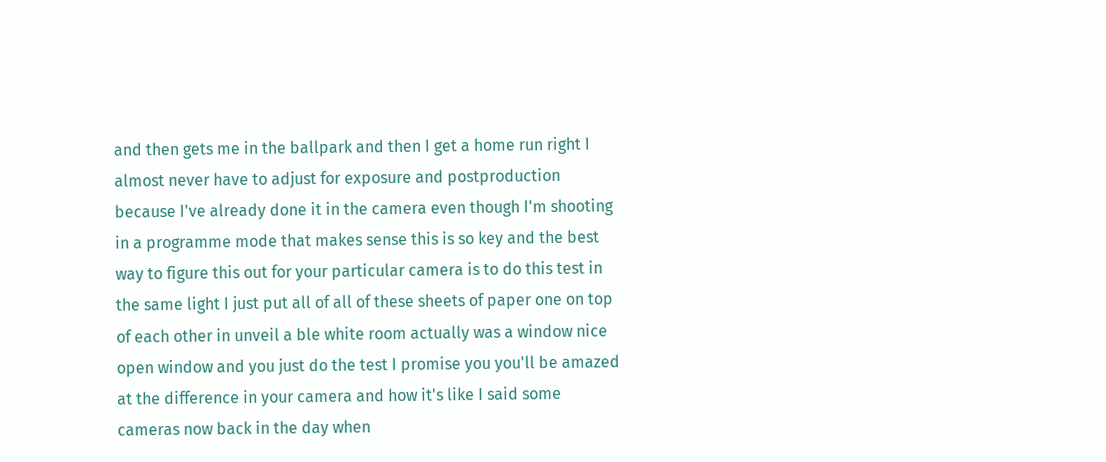and then gets me in the ballpark and then I get a home run right I almost never have to adjust for exposure and postproduction because I've already done it in the camera even though I'm shooting in a programme mode that makes sense this is so key and the best way to figure this out for your particular camera is to do this test in the same light I just put all of all of these sheets of paper one on top of each other in unveil a ble white room actually was a window nice open window and you just do the test I promise you you'll be amazed at the difference in your camera and how it's like I said some cameras now back in the day when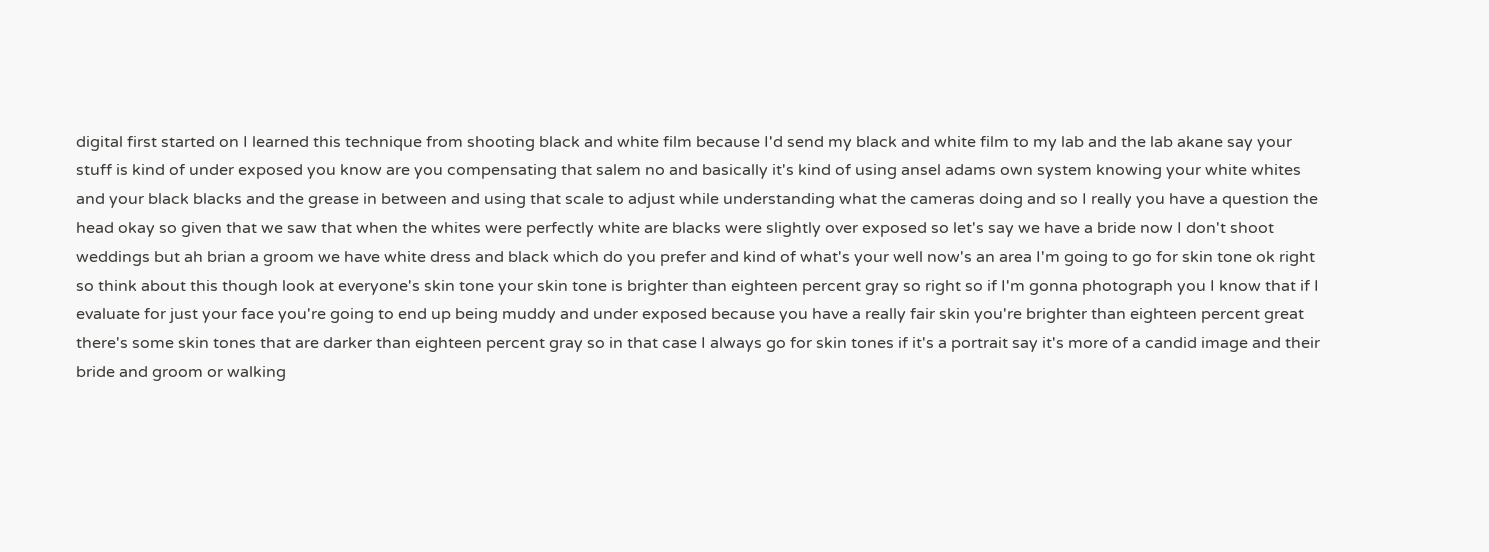digital first started on I learned this technique from shooting black and white film because I'd send my black and white film to my lab and the lab akane say your stuff is kind of under exposed you know are you compensating that salem no and basically it's kind of using ansel adams own system knowing your white whites and your black blacks and the grease in between and using that scale to adjust while understanding what the cameras doing and so I really you have a question the head okay so given that we saw that when the whites were perfectly white are blacks were slightly over exposed so let's say we have a bride now I don't shoot weddings but ah brian a groom we have white dress and black which do you prefer and kind of what's your well now's an area I'm going to go for skin tone ok right so think about this though look at everyone's skin tone your skin tone is brighter than eighteen percent gray so right so if I'm gonna photograph you I know that if I evaluate for just your face you're going to end up being muddy and under exposed because you have a really fair skin you're brighter than eighteen percent great there's some skin tones that are darker than eighteen percent gray so in that case I always go for skin tones if it's a portrait say it's more of a candid image and their bride and groom or walking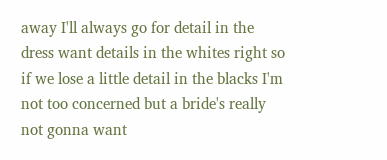away I'll always go for detail in the dress want details in the whites right so if we lose a little detail in the blacks I'm not too concerned but a bride's really not gonna want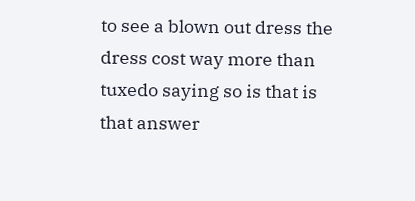to see a blown out dress the dress cost way more than tuxedo saying so is that is that answer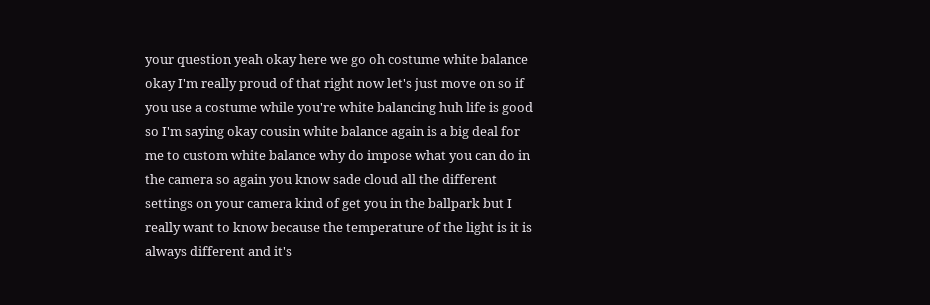your question yeah okay here we go oh costume white balance okay I'm really proud of that right now let's just move on so if you use a costume while you're white balancing huh life is good so I'm saying okay cousin white balance again is a big deal for me to custom white balance why do impose what you can do in the camera so again you know sade cloud all the different settings on your camera kind of get you in the ballpark but I really want to know because the temperature of the light is it is always different and it's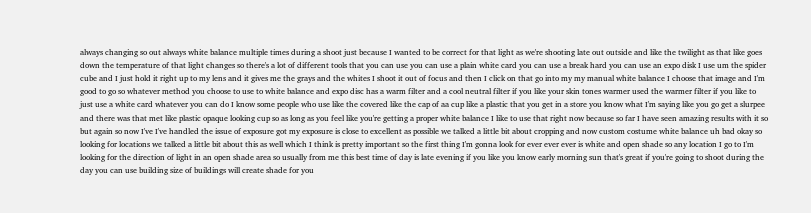always changing so out always white balance multiple times during a shoot just because I wanted to be correct for that light as we're shooting late out outside and like the twilight as that like goes down the temperature of that light changes so there's a lot of different tools that you can use you can use a plain white card you can use a break hard you can use an expo disk I use um the spider cube and I just hold it right up to my lens and it gives me the grays and the whites I shoot it out of focus and then I click on that go into my my manual white balance I choose that image and I'm good to go so whatever method you choose to use to white balance and expo disc has a warm filter and a cool neutral filter if you like your skin tones warmer used the warmer filter if you like to just use a white card whatever you can do I know some people who use like the covered like the cap of aa cup like a plastic that you get in a store you know what I'm saying like you go get a slurpee and there was that met like plastic opaque looking cup so as long as you feel like you're getting a proper white balance I like to use that right now because so far I have seen amazing results with it so but again so now I've I've handled the issue of exposure got my exposure is close to excellent as possible we talked a little bit about cropping and now custom costume white balance uh bad okay so looking for locations we talked a little bit about this as well which I think is pretty important so the first thing I'm gonna look for ever ever ever is white and open shade so any location I go to I'm looking for the direction of light in an open shade area so usually from me this best time of day is late evening if you like you know early morning sun that's great if you're going to shoot during the day you can use building size of buildings will create shade for you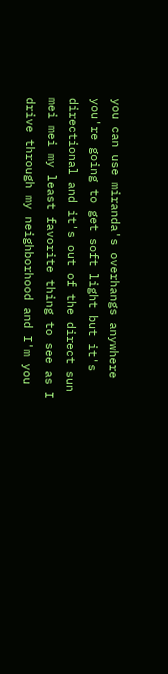you can use miranda's overhangs anywhere you're going to get soft light but it's directional and it's out of the direct sun mei mei my least favorite thing to see as I drive through my neighborhood and I'm you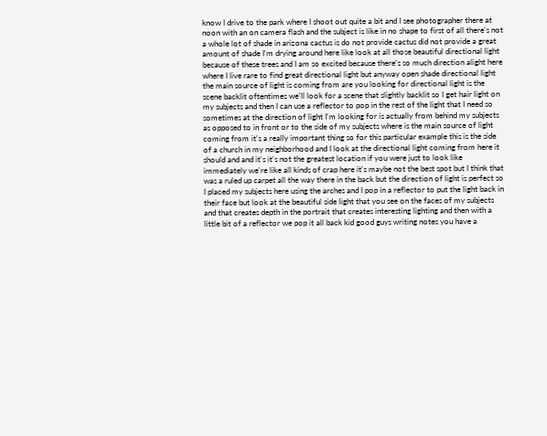know I drive to the park where I shoot out quite a bit and I see photographer there at noon with an on camera flash and the subject is like in no shape to first of all there's not a whole lot of shade in arizona cactus is do not provide cactus did not provide a great amount of shade I'm drying around here like look at all those beautiful directional light because of these trees and I am so excited because there's so much direction alight here where I live rare to find great directional light but anyway open shade directional light the main source of light is coming from are you looking for directional light is the scene backlit oftentimes we'll look for a scene that slightly backlit so I get hair light on my subjects and then I can use a reflector to pop in the rest of the light that I need so sometimes at the direction of light I'm looking for is actually from behind my subjects as opposed to in front or to the side of my subjects where is the main source of light coming from it's a really important thing so for this particular example this is the side of a church in my neighborhood and I look at the directional light coming from here it should and and it's it's not the greatest location if you were just to look like immediately we're like all kinds of crap here it's maybe not the best spot but I think that was a ruled up carpet all the way there in the back but the direction of light is perfect so I placed my subjects here using the arches and I pop in a reflector to put the light back in their face but look at the beautiful side light that you see on the faces of my subjects and that creates depth in the portrait that creates interesting lighting and then with a little bit of a reflector we pop it all back kid good guys writing notes you have a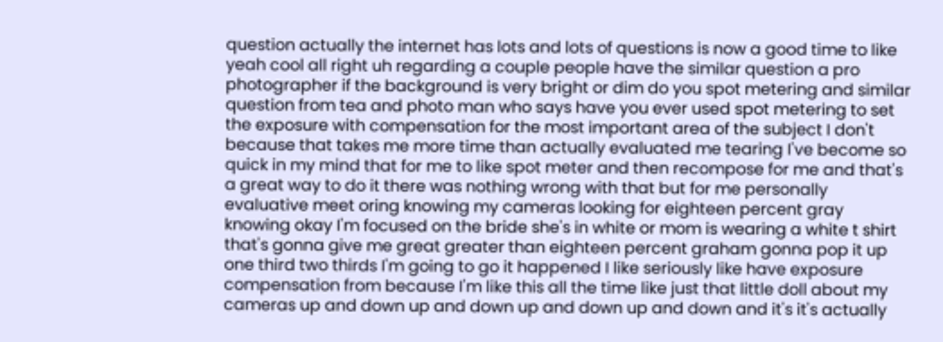question actually the internet has lots and lots of questions is now a good time to like yeah cool all right uh regarding a couple people have the similar question a pro photographer if the background is very bright or dim do you spot metering and similar question from tea and photo man who says have you ever used spot metering to set the exposure with compensation for the most important area of the subject I don't because that takes me more time than actually evaluated me tearing I've become so quick in my mind that for me to like spot meter and then recompose for me and that's a great way to do it there was nothing wrong with that but for me personally evaluative meet oring knowing my cameras looking for eighteen percent gray knowing okay I'm focused on the bride she's in white or mom is wearing a white t shirt that's gonna give me great greater than eighteen percent graham gonna pop it up one third two thirds I'm going to go it happened I like seriously like have exposure compensation from because I'm like this all the time like just that little doll about my cameras up and down up and down up and down up and down and it's it's actually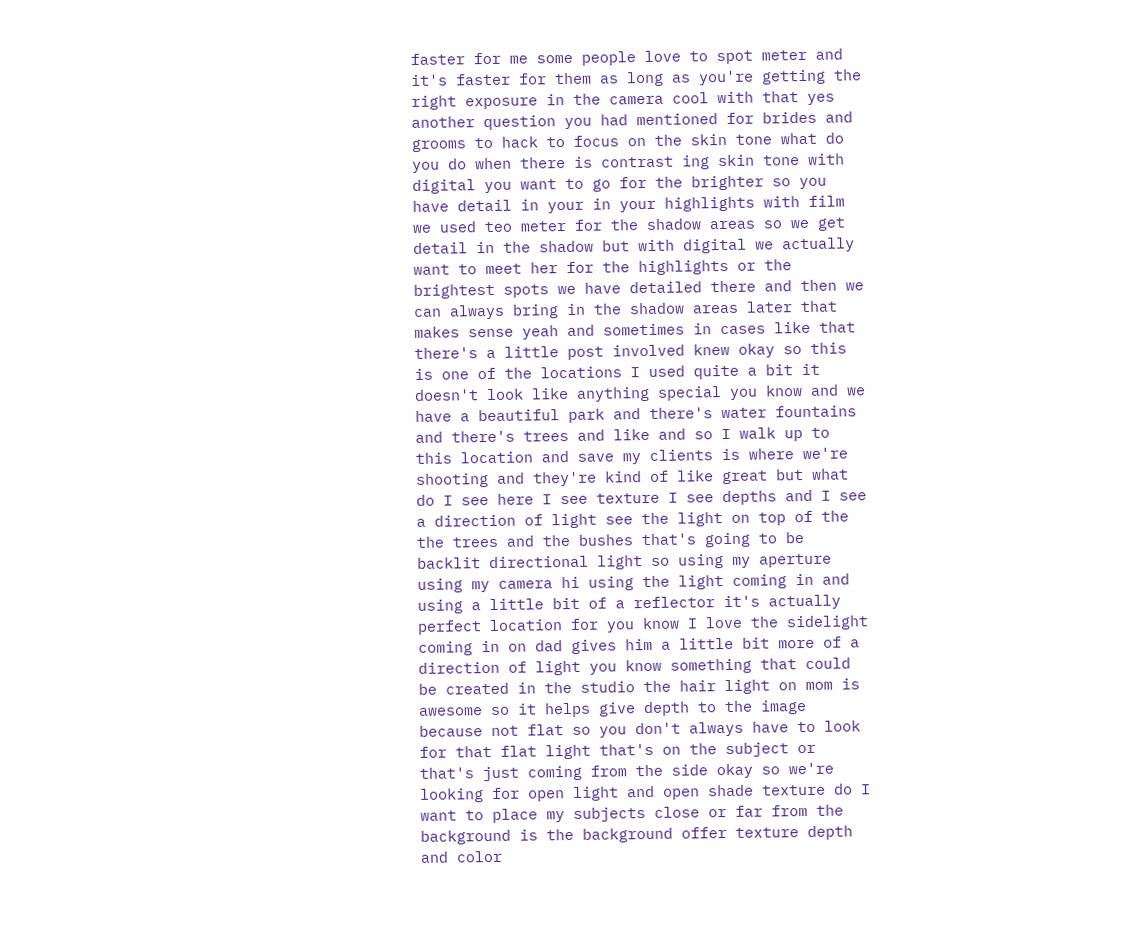faster for me some people love to spot meter and it's faster for them as long as you're getting the right exposure in the camera cool with that yes another question you had mentioned for brides and grooms to hack to focus on the skin tone what do you do when there is contrast ing skin tone with digital you want to go for the brighter so you have detail in your in your highlights with film we used teo meter for the shadow areas so we get detail in the shadow but with digital we actually want to meet her for the highlights or the brightest spots we have detailed there and then we can always bring in the shadow areas later that makes sense yeah and sometimes in cases like that there's a little post involved knew okay so this is one of the locations I used quite a bit it doesn't look like anything special you know and we have a beautiful park and there's water fountains and there's trees and like and so I walk up to this location and save my clients is where we're shooting and they're kind of like great but what do I see here I see texture I see depths and I see a direction of light see the light on top of the the trees and the bushes that's going to be backlit directional light so using my aperture using my camera hi using the light coming in and using a little bit of a reflector it's actually perfect location for you know I love the sidelight coming in on dad gives him a little bit more of a direction of light you know something that could be created in the studio the hair light on mom is awesome so it helps give depth to the image because not flat so you don't always have to look for that flat light that's on the subject or that's just coming from the side okay so we're looking for open light and open shade texture do I want to place my subjects close or far from the background is the background offer texture depth and color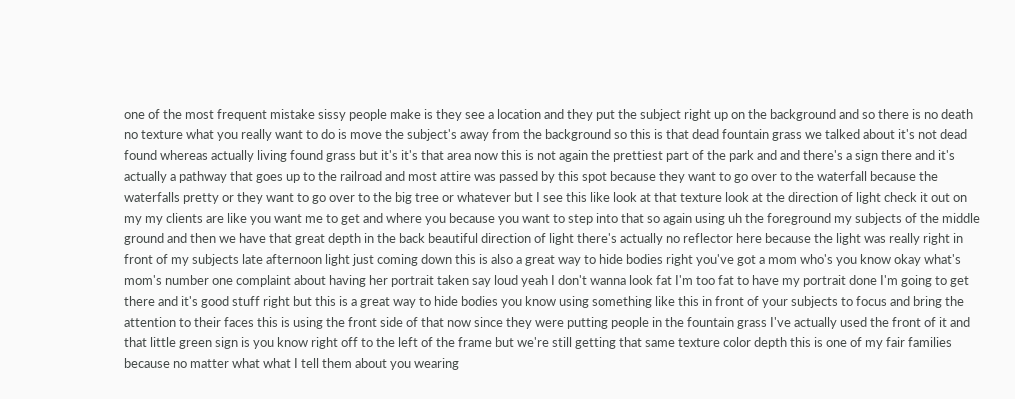one of the most frequent mistake sissy people make is they see a location and they put the subject right up on the background and so there is no death no texture what you really want to do is move the subject's away from the background so this is that dead fountain grass we talked about it's not dead found whereas actually living found grass but it's it's that area now this is not again the prettiest part of the park and and there's a sign there and it's actually a pathway that goes up to the railroad and most attire was passed by this spot because they want to go over to the waterfall because the waterfalls pretty or they want to go over to the big tree or whatever but I see this like look at that texture look at the direction of light check it out on my my clients are like you want me to get and where you because you want to step into that so again using uh the foreground my subjects of the middle ground and then we have that great depth in the back beautiful direction of light there's actually no reflector here because the light was really right in front of my subjects late afternoon light just coming down this is also a great way to hide bodies right you've got a mom who's you know okay what's mom's number one complaint about having her portrait taken say loud yeah I don't wanna look fat I'm too fat to have my portrait done I'm going to get there and it's good stuff right but this is a great way to hide bodies you know using something like this in front of your subjects to focus and bring the attention to their faces this is using the front side of that now since they were putting people in the fountain grass I've actually used the front of it and that little green sign is you know right off to the left of the frame but we're still getting that same texture color depth this is one of my fair families because no matter what what I tell them about you wearing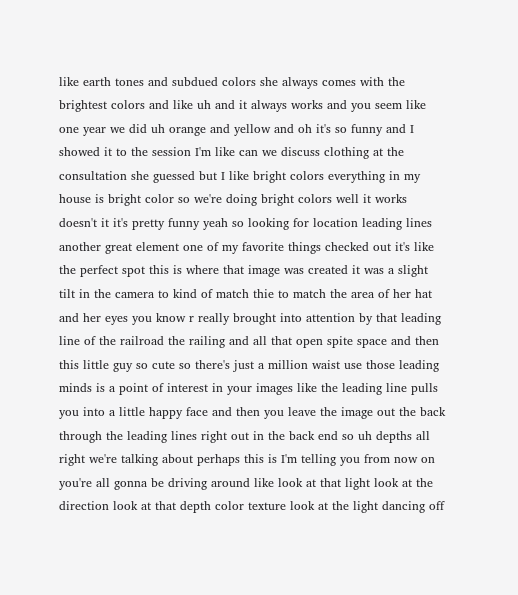like earth tones and subdued colors she always comes with the brightest colors and like uh and it always works and you seem like one year we did uh orange and yellow and oh it's so funny and I showed it to the session I'm like can we discuss clothing at the consultation she guessed but I like bright colors everything in my house is bright color so we're doing bright colors well it works doesn't it it's pretty funny yeah so looking for location leading lines another great element one of my favorite things checked out it's like the perfect spot this is where that image was created it was a slight tilt in the camera to kind of match thie to match the area of her hat and her eyes you know r really brought into attention by that leading line of the railroad the railing and all that open spite space and then this little guy so cute so there's just a million waist use those leading minds is a point of interest in your images like the leading line pulls you into a little happy face and then you leave the image out the back through the leading lines right out in the back end so uh depths all right we're talking about perhaps this is I'm telling you from now on you're all gonna be driving around like look at that light look at the direction look at that depth color texture look at the light dancing off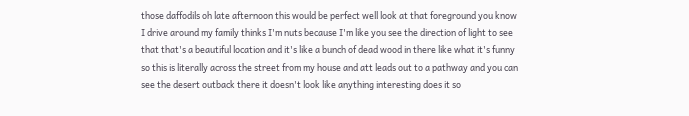those daffodils oh late afternoon this would be perfect well look at that foreground you know I drive around my family thinks I'm nuts because I'm like you see the direction of light to see that that's a beautiful location and it's like a bunch of dead wood in there like what it's funny so this is literally across the street from my house and att leads out to a pathway and you can see the desert outback there it doesn't look like anything interesting does it so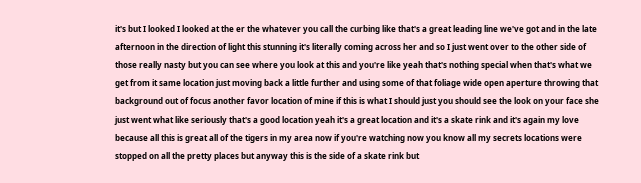it's but I looked I looked at the er the whatever you call the curbing like that's a great leading line we've got and in the late afternoon in the direction of light this stunning it's literally coming across her and so I just went over to the other side of those really nasty but you can see where you look at this and you're like yeah that's nothing special when that's what we get from it same location just moving back a little further and using some of that foliage wide open aperture throwing that background out of focus another favor location of mine if this is what I should just you should see the look on your face she just went what like seriously that's a good location yeah it's a great location and it's a skate rink and it's again my love because all this is great all of the tigers in my area now if you're watching now you know all my secrets locations were stopped on all the pretty places but anyway this is the side of a skate rink but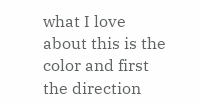what I love about this is the color and first the direction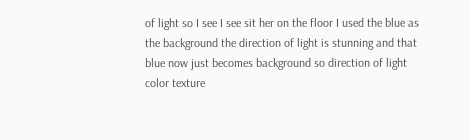of light so I see I see sit her on the floor I used the blue as the background the direction of light is stunning and that blue now just becomes background so direction of light color texture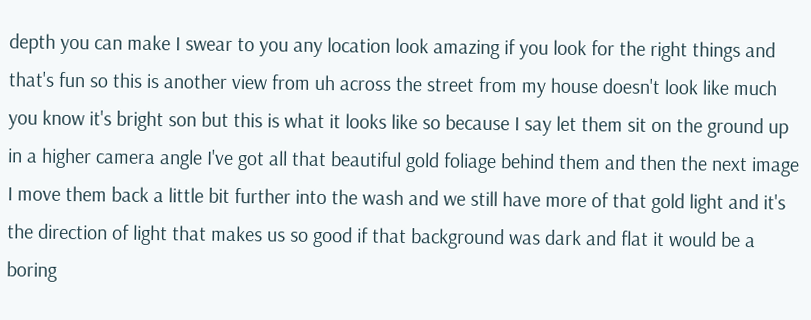depth you can make I swear to you any location look amazing if you look for the right things and that's fun so this is another view from uh across the street from my house doesn't look like much you know it's bright son but this is what it looks like so because I say let them sit on the ground up in a higher camera angle I've got all that beautiful gold foliage behind them and then the next image I move them back a little bit further into the wash and we still have more of that gold light and it's the direction of light that makes us so good if that background was dark and flat it would be a boring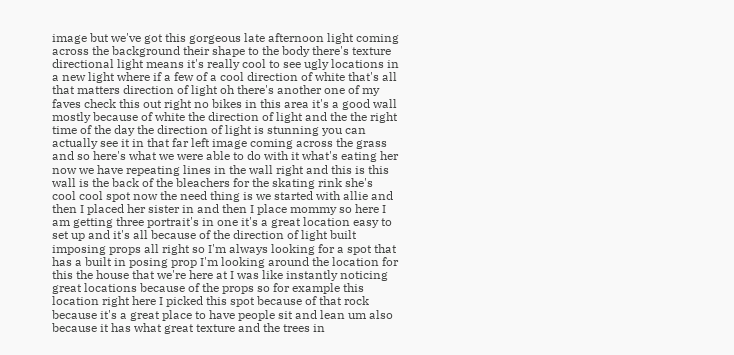image but we've got this gorgeous late afternoon light coming across the background their shape to the body there's texture directional light means it's really cool to see ugly locations in a new light where if a few of a cool direction of white that's all that matters direction of light oh there's another one of my faves check this out right no bikes in this area it's a good wall mostly because of white the direction of light and the the right time of the day the direction of light is stunning you can actually see it in that far left image coming across the grass and so here's what we were able to do with it what's eating her now we have repeating lines in the wall right and this is this wall is the back of the bleachers for the skating rink she's cool cool spot now the need thing is we started with allie and then I placed her sister in and then I place mommy so here I am getting three portrait's in one it's a great location easy to set up and it's all because of the direction of light built imposing props all right so I'm always looking for a spot that has a built in posing prop I'm looking around the location for this the house that we're here at I was like instantly noticing great locations because of the props so for example this location right here I picked this spot because of that rock because it's a great place to have people sit and lean um also because it has what great texture and the trees in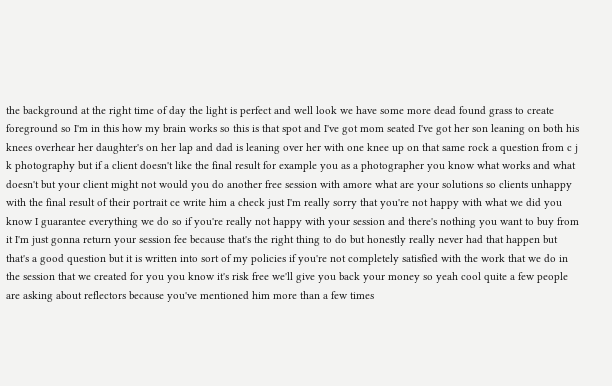the background at the right time of day the light is perfect and well look we have some more dead found grass to create foreground so I'm in this how my brain works so this is that spot and I've got mom seated I've got her son leaning on both his knees overhear her daughter's on her lap and dad is leaning over her with one knee up on that same rock a question from c j k photography but if a client doesn't like the final result for example you as a photographer you know what works and what doesn't but your client might not would you do another free session with amore what are your solutions so clients unhappy with the final result of their portrait ce write him a check just I'm really sorry that you're not happy with what we did you know I guarantee everything we do so if you're really not happy with your session and there's nothing you want to buy from it I'm just gonna return your session fee because that's the right thing to do but honestly really never had that happen but that's a good question but it is written into sort of my policies if you're not completely satisfied with the work that we do in the session that we created for you you know it's risk free we'll give you back your money so yeah cool quite a few people are asking about reflectors because you've mentioned him more than a few times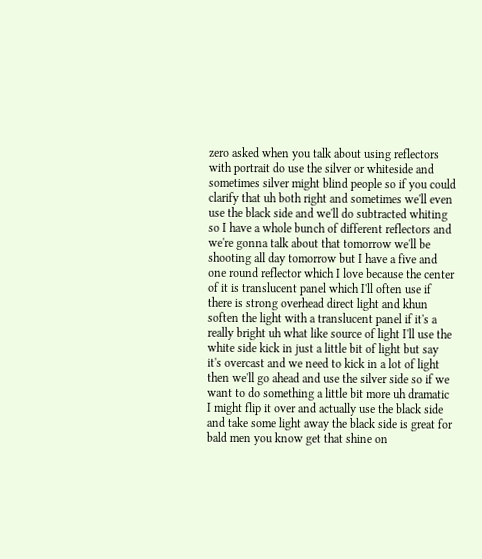zero asked when you talk about using reflectors with portrait do use the silver or whiteside and sometimes silver might blind people so if you could clarify that uh both right and sometimes we'll even use the black side and we'll do subtracted whiting so I have a whole bunch of different reflectors and we're gonna talk about that tomorrow we'll be shooting all day tomorrow but I have a five and one round reflector which I love because the center of it is translucent panel which I'll often use if there is strong overhead direct light and khun soften the light with a translucent panel if it's a really bright uh what like source of light I'll use the white side kick in just a little bit of light but say it's overcast and we need to kick in a lot of light then we'll go ahead and use the silver side so if we want to do something a little bit more uh dramatic I might flip it over and actually use the black side and take some light away the black side is great for bald men you know get that shine on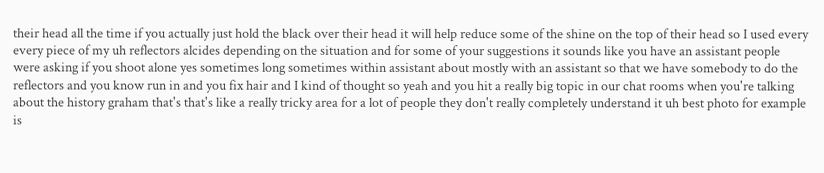their head all the time if you actually just hold the black over their head it will help reduce some of the shine on the top of their head so I used every every piece of my uh reflectors alcides depending on the situation and for some of your suggestions it sounds like you have an assistant people were asking if you shoot alone yes sometimes long sometimes within assistant about mostly with an assistant so that we have somebody to do the reflectors and you know run in and you fix hair and I kind of thought so yeah and you hit a really big topic in our chat rooms when you're talking about the history graham that's that's like a really tricky area for a lot of people they don't really completely understand it uh best photo for example is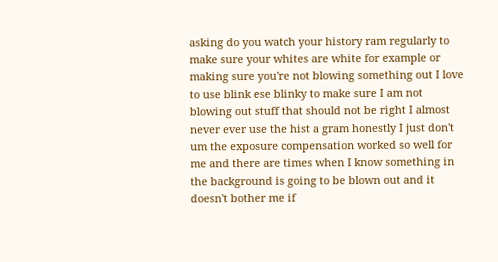asking do you watch your history ram regularly to make sure your whites are white for example or making sure you're not blowing something out I love to use blink ese blinky to make sure I am not blowing out stuff that should not be right I almost never ever use the hist a gram honestly I just don't um the exposure compensation worked so well for me and there are times when I know something in the background is going to be blown out and it doesn't bother me if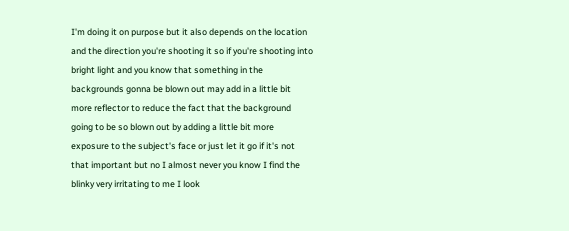I'm doing it on purpose but it also depends on the location and the direction you're shooting it so if you're shooting into bright light and you know that something in the backgrounds gonna be blown out may add in a little bit more reflector to reduce the fact that the background going to be so blown out by adding a little bit more exposure to the subject's face or just let it go if it's not that important but no I almost never you know I find the blinky very irritating to me I look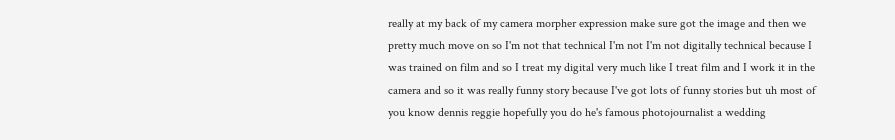really at my back of my camera morpher expression make sure got the image and then we pretty much move on so I'm not that technical I'm not I'm not digitally technical because I was trained on film and so I treat my digital very much like I treat film and I work it in the camera and so it was really funny story because I've got lots of funny stories but uh most of you know dennis reggie hopefully you do he's famous photojournalist a wedding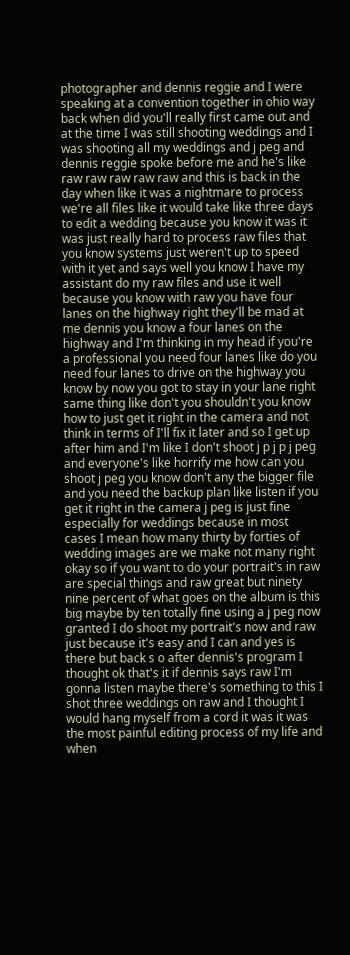photographer and dennis reggie and I were speaking at a convention together in ohio way back when did you'll really first came out and at the time I was still shooting weddings and I was shooting all my weddings and j peg and dennis reggie spoke before me and he's like raw raw raw raw raw and this is back in the day when like it was a nightmare to process we're all files like it would take like three days to edit a wedding because you know it was it was just really hard to process raw files that you know systems just weren't up to speed with it yet and says well you know I have my assistant do my raw files and use it well because you know with raw you have four lanes on the highway right they'll be mad at me dennis you know a four lanes on the highway and I'm thinking in my head if you're a professional you need four lanes like do you need four lanes to drive on the highway you know by now you got to stay in your lane right same thing like don't you shouldn't you know how to just get it right in the camera and not think in terms of I'll fix it later and so I get up after him and I'm like I don't shoot j p j p j peg and everyone's like horrify me how can you shoot j peg you know don't any the bigger file and you need the backup plan like listen if you get it right in the camera j peg is just fine especially for weddings because in most cases I mean how many thirty by forties of wedding images are we make not many right okay so if you want to do your portrait's in raw are special things and raw great but ninety nine percent of what goes on the album is this big maybe by ten totally fine using a j peg now granted I do shoot my portrait's now and raw just because it's easy and I can and yes is there but back s o after dennis's program I thought ok that's it if dennis says raw I'm gonna listen maybe there's something to this I shot three weddings on raw and I thought I would hang myself from a cord it was it was the most painful editing process of my life and when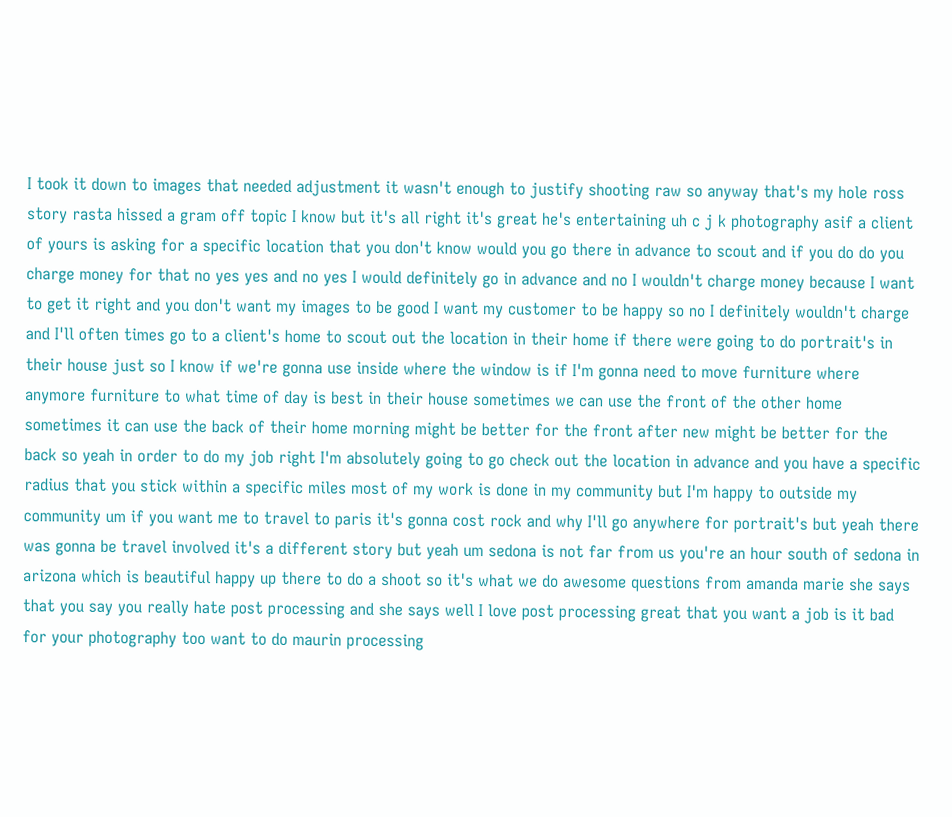I took it down to images that needed adjustment it wasn't enough to justify shooting raw so anyway that's my hole ross story rasta hissed a gram off topic I know but it's all right it's great he's entertaining uh c j k photography asif a client of yours is asking for a specific location that you don't know would you go there in advance to scout and if you do do you charge money for that no yes yes and no yes I would definitely go in advance and no I wouldn't charge money because I want to get it right and you don't want my images to be good I want my customer to be happy so no I definitely wouldn't charge and I'll often times go to a client's home to scout out the location in their home if there were going to do portrait's in their house just so I know if we're gonna use inside where the window is if I'm gonna need to move furniture where anymore furniture to what time of day is best in their house sometimes we can use the front of the other home sometimes it can use the back of their home morning might be better for the front after new might be better for the back so yeah in order to do my job right I'm absolutely going to go check out the location in advance and you have a specific radius that you stick within a specific miles most of my work is done in my community but I'm happy to outside my community um if you want me to travel to paris it's gonna cost rock and why I'll go anywhere for portrait's but yeah there was gonna be travel involved it's a different story but yeah um sedona is not far from us you're an hour south of sedona in arizona which is beautiful happy up there to do a shoot so it's what we do awesome questions from amanda marie she says that you say you really hate post processing and she says well I love post processing great that you want a job is it bad for your photography too want to do maurin processing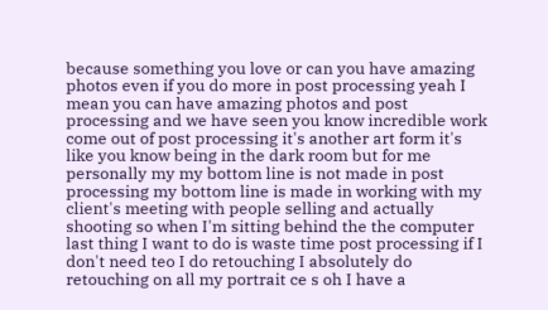because something you love or can you have amazing photos even if you do more in post processing yeah I mean you can have amazing photos and post processing and we have seen you know incredible work come out of post processing it's another art form it's like you know being in the dark room but for me personally my my bottom line is not made in post processing my bottom line is made in working with my client's meeting with people selling and actually shooting so when I'm sitting behind the the computer last thing I want to do is waste time post processing if I don't need teo I do retouching I absolutely do retouching on all my portrait ce s oh I have a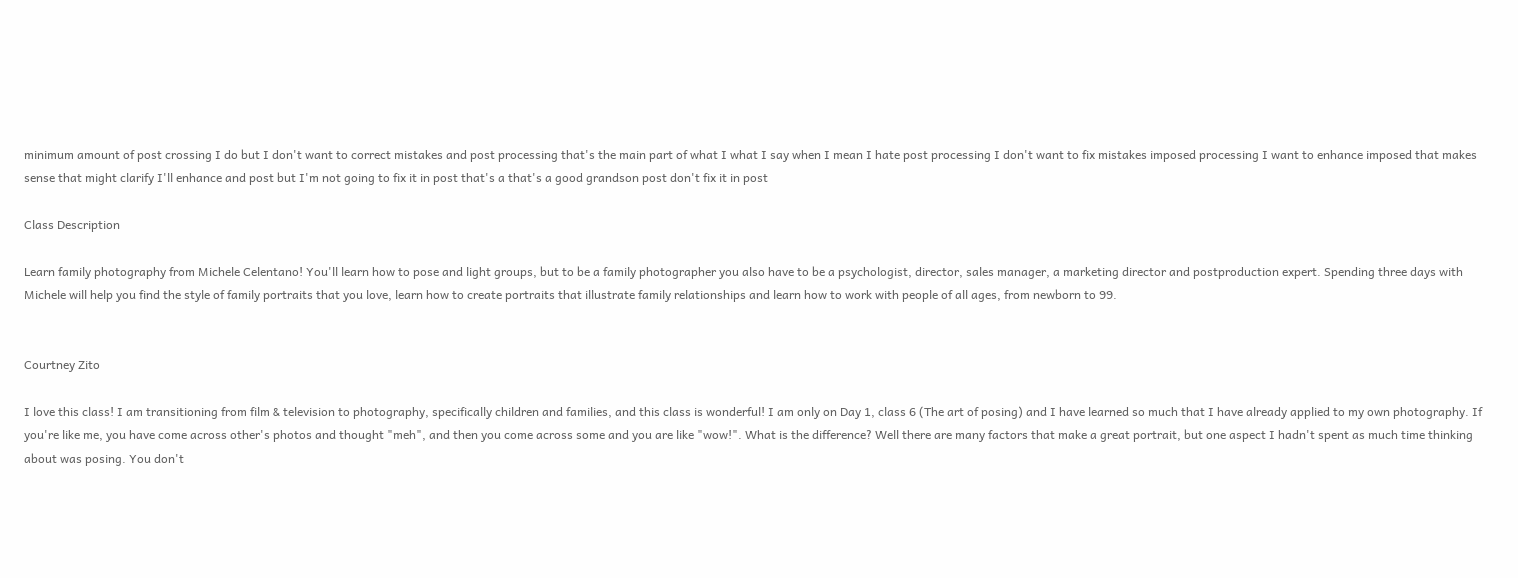minimum amount of post crossing I do but I don't want to correct mistakes and post processing that's the main part of what I what I say when I mean I hate post processing I don't want to fix mistakes imposed processing I want to enhance imposed that makes sense that might clarify I'll enhance and post but I'm not going to fix it in post that's a that's a good grandson post don't fix it in post

Class Description

Learn family photography from Michele Celentano! You'll learn how to pose and light groups, but to be a family photographer you also have to be a psychologist, director, sales manager, a marketing director and postproduction expert. Spending three days with Michele will help you find the style of family portraits that you love, learn how to create portraits that illustrate family relationships and learn how to work with people of all ages, from newborn to 99.


Courtney Zito

I love this class! I am transitioning from film & television to photography, specifically children and families, and this class is wonderful! I am only on Day 1, class 6 (The art of posing) and I have learned so much that I have already applied to my own photography. If you're like me, you have come across other's photos and thought "meh", and then you come across some and you are like "wow!". What is the difference? Well there are many factors that make a great portrait, but one aspect I hadn't spent as much time thinking about was posing. You don't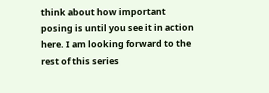think about how important posing is until you see it in action here. I am looking forward to the rest of this series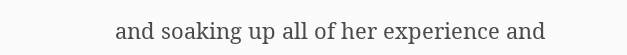and soaking up all of her experience and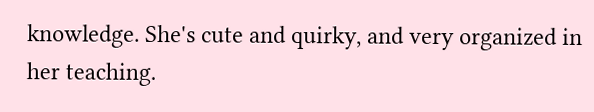knowledge. She's cute and quirky, and very organized in her teaching.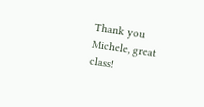Thank you Michele, great class!